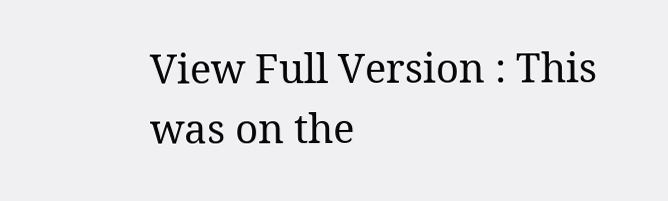View Full Version : This was on the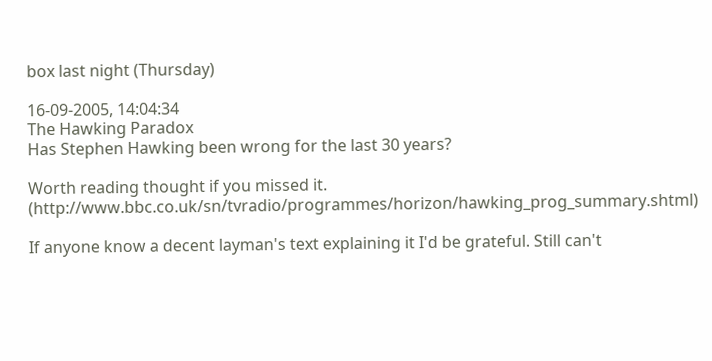box last night (Thursday)

16-09-2005, 14:04:34
The Hawking Paradox
Has Stephen Hawking been wrong for the last 30 years?

Worth reading thought if you missed it. (http://www.bbc.co.uk/sn/tvradio/programmes/horizon/hawking_prog_summary.shtml)

If anyone know a decent layman's text explaining it I'd be grateful. Still can't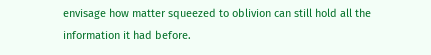envisage how matter squeezed to oblivion can still hold all the information it had before.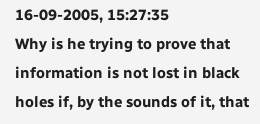16-09-2005, 15:27:35
Why is he trying to prove that information is not lost in black holes if, by the sounds of it, that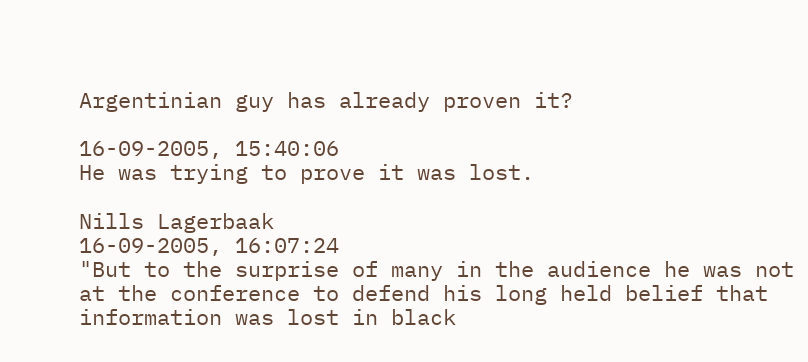Argentinian guy has already proven it?

16-09-2005, 15:40:06
He was trying to prove it was lost.

Nills Lagerbaak
16-09-2005, 16:07:24
"But to the surprise of many in the audience he was not at the conference to defend his long held belief that information was lost in black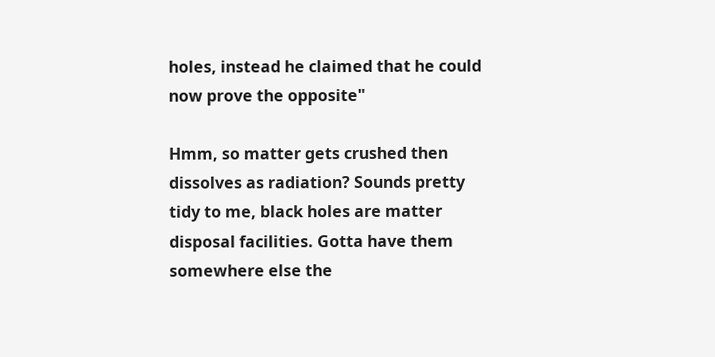holes, instead he claimed that he could now prove the opposite"

Hmm, so matter gets crushed then dissolves as radiation? Sounds pretty tidy to me, black holes are matter disposal facilities. Gotta have them somewhere else the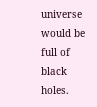universe would be full of black holes.